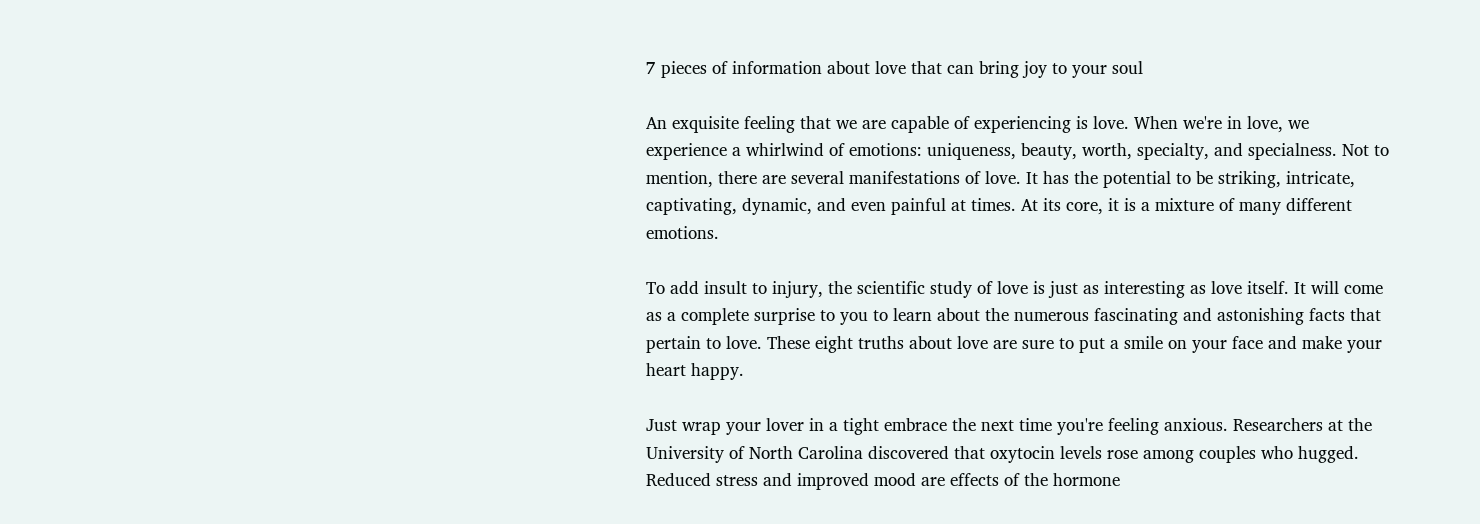7 pieces of information about love that can bring joy to your soul

An exquisite feeling that we are capable of experiencing is love. When we're in love, we experience a whirlwind of emotions: uniqueness, beauty, worth, specialty, and specialness. Not to mention, there are several manifestations of love. It has the potential to be striking, intricate, captivating, dynamic, and even painful at times. At its core, it is a mixture of many different emotions.

To add insult to injury, the scientific study of love is just as interesting as love itself. It will come as a complete surprise to you to learn about the numerous fascinating and astonishing facts that pertain to love. These eight truths about love are sure to put a smile on your face and make your heart happy.

Just wrap your lover in a tight embrace the next time you're feeling anxious. Researchers at the University of North Carolina discovered that oxytocin levels rose among couples who hugged. Reduced stress and improved mood are effects of the hormone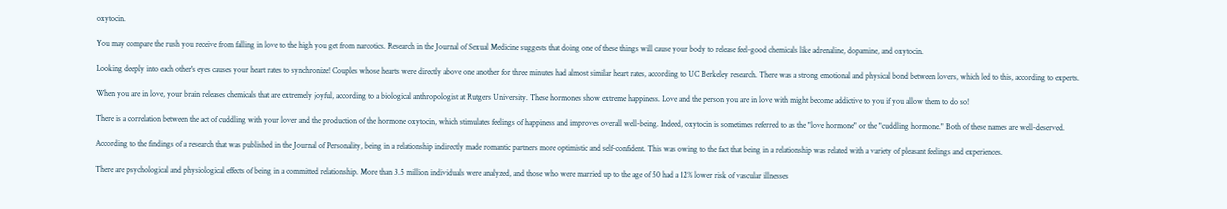oxytocin.

You may compare the rush you receive from falling in love to the high you get from narcotics. Research in the Journal of Sexual Medicine suggests that doing one of these things will cause your body to release feel-good chemicals like adrenaline, dopamine, and oxytocin.

Looking deeply into each other's eyes causes your heart rates to synchronize! Couples whose hearts were directly above one another for three minutes had almost similar heart rates, according to UC Berkeley research. There was a strong emotional and physical bond between lovers, which led to this, according to experts.

When you are in love, your brain releases chemicals that are extremely joyful, according to a biological anthropologist at Rutgers University. These hormones show extreme happiness. Love and the person you are in love with might become addictive to you if you allow them to do so!

There is a correlation between the act of cuddling with your lover and the production of the hormone oxytocin, which stimulates feelings of happiness and improves overall well-being. Indeed, oxytocin is sometimes referred to as the "love hormone" or the "cuddling hormone." Both of these names are well-deserved.

According to the findings of a research that was published in the Journal of Personality, being in a relationship indirectly made romantic partners more optimistic and self-confident. This was owing to the fact that being in a relationship was related with a variety of pleasant feelings and experiences.

There are psychological and physiological effects of being in a committed relationship. More than 3.5 million individuals were analyzed, and those who were married up to the age of 50 had a 12% lower risk of vascular illnesses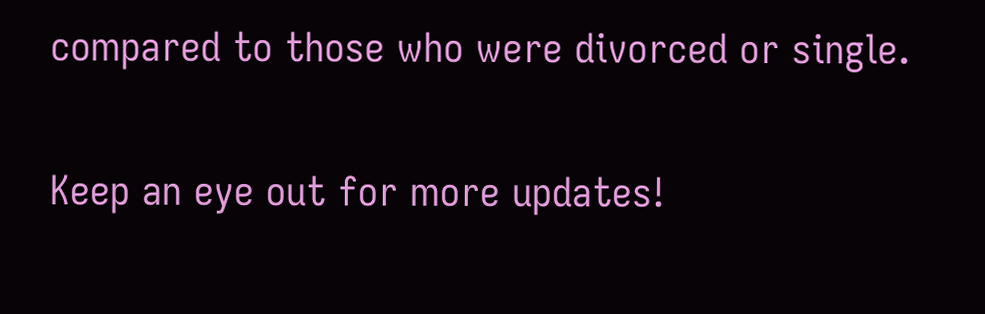compared to those who were divorced or single.

Keep an eye out for more updates!